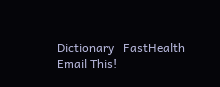Dictionary   FastHealth  Email This!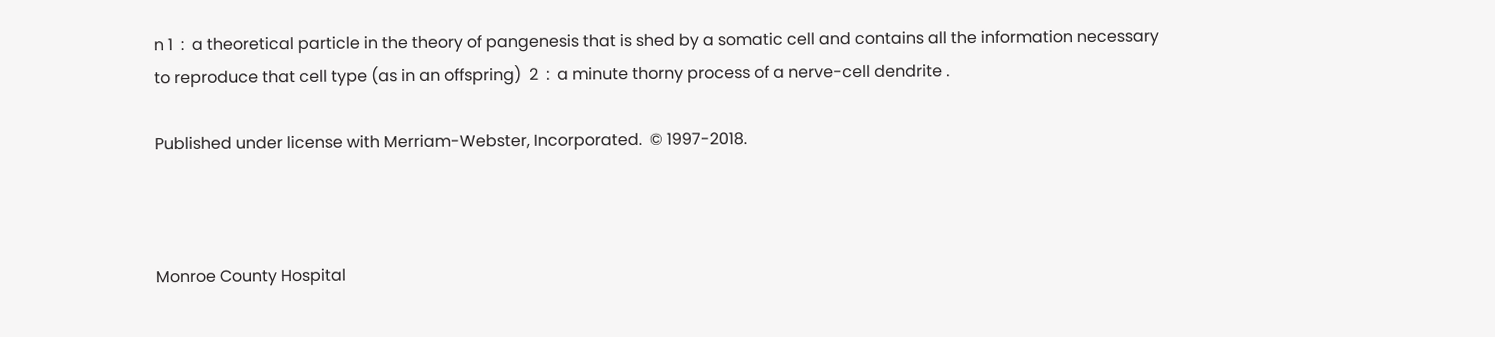n 1  :  a theoretical particle in the theory of pangenesis that is shed by a somatic cell and contains all the information necessary to reproduce that cell type (as in an offspring)  2  :  a minute thorny process of a nerve-cell dendrite .

Published under license with Merriam-Webster, Incorporated.  © 1997-2018.



Monroe County Hospital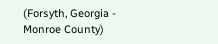(Forsyth, Georgia - Monroe County)